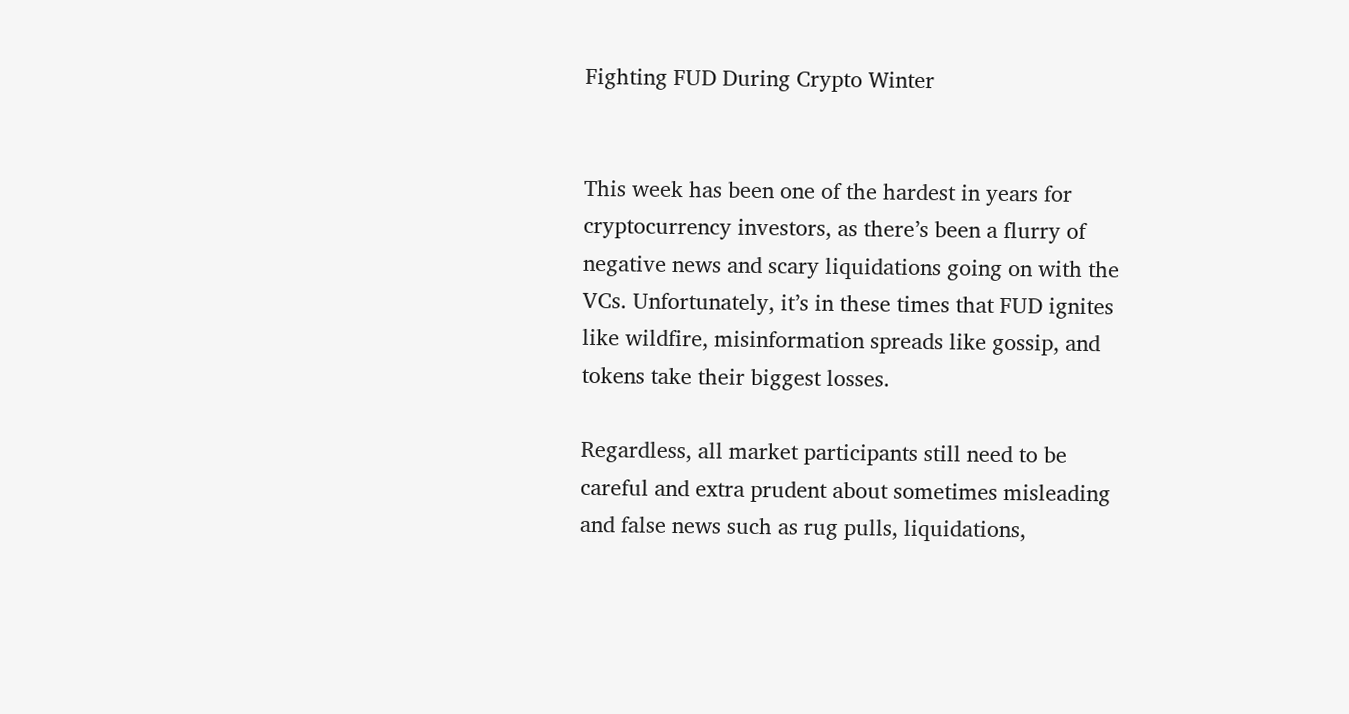Fighting FUD During Crypto Winter


This week has been one of the hardest in years for cryptocurrency investors, as there’s been a flurry of negative news and scary liquidations going on with the VCs. Unfortunately, it’s in these times that FUD ignites like wildfire, misinformation spreads like gossip, and tokens take their biggest losses.

Regardless, all market participants still need to be careful and extra prudent about sometimes misleading and false news such as rug pulls, liquidations,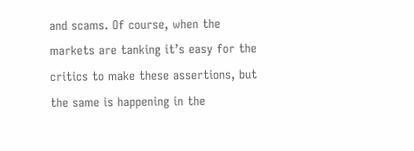and scams. Of course, when the markets are tanking it’s easy for the critics to make these assertions, but the same is happening in the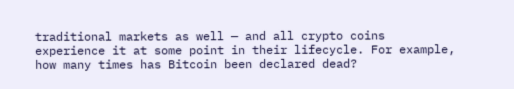traditional markets as well — and all crypto coins experience it at some point in their lifecycle. For example, how many times has Bitcoin been declared dead?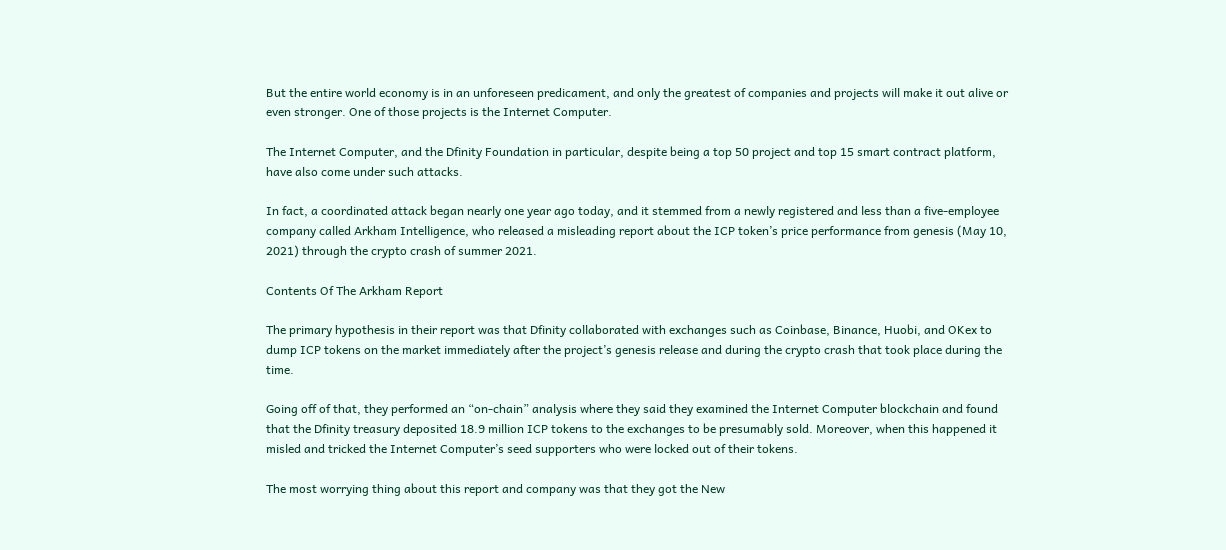But the entire world economy is in an unforeseen predicament, and only the greatest of companies and projects will make it out alive or even stronger. One of those projects is the Internet Computer.

The Internet Computer, and the Dfinity Foundation in particular, despite being a top 50 project and top 15 smart contract platform, have also come under such attacks.

In fact, a coordinated attack began nearly one year ago today, and it stemmed from a newly registered and less than a five-employee company called Arkham Intelligence, who released a misleading report about the ICP token’s price performance from genesis (May 10, 2021) through the crypto crash of summer 2021.

Contents Of The Arkham Report

The primary hypothesis in their report was that Dfinity collaborated with exchanges such as Coinbase, Binance, Huobi, and OKex to dump ICP tokens on the market immediately after the project’s genesis release and during the crypto crash that took place during the time.

Going off of that, they performed an “on-chain” analysis where they said they examined the Internet Computer blockchain and found that the Dfinity treasury deposited 18.9 million ICP tokens to the exchanges to be presumably sold. Moreover, when this happened it misled and tricked the Internet Computer’s seed supporters who were locked out of their tokens.

The most worrying thing about this report and company was that they got the New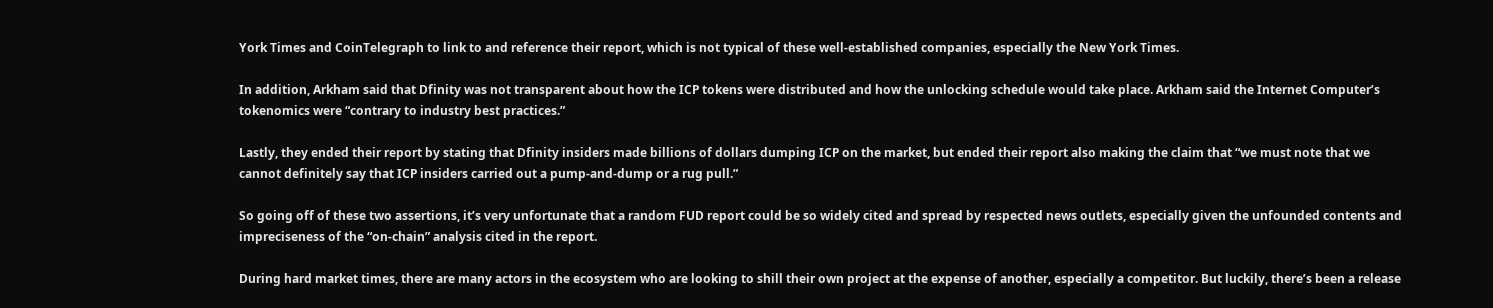York Times and CoinTelegraph to link to and reference their report, which is not typical of these well-established companies, especially the New York Times.

In addition, Arkham said that Dfinity was not transparent about how the ICP tokens were distributed and how the unlocking schedule would take place. Arkham said the Internet Computer’s tokenomics were “contrary to industry best practices.”

Lastly, they ended their report by stating that Dfinity insiders made billions of dollars dumping ICP on the market, but ended their report also making the claim that “we must note that we cannot definitely say that ICP insiders carried out a pump-and-dump or a rug pull.”

So going off of these two assertions, it’s very unfortunate that a random FUD report could be so widely cited and spread by respected news outlets, especially given the unfounded contents and impreciseness of the “on-chain” analysis cited in the report.

During hard market times, there are many actors in the ecosystem who are looking to shill their own project at the expense of another, especially a competitor. But luckily, there’s been a release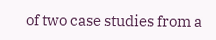of two case studies from a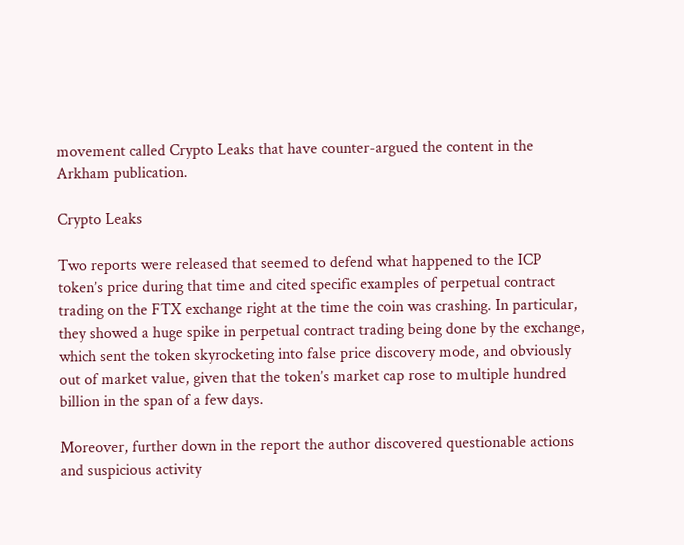movement called Crypto Leaks that have counter-argued the content in the Arkham publication.

Crypto Leaks

Two reports were released that seemed to defend what happened to the ICP token’s price during that time and cited specific examples of perpetual contract trading on the FTX exchange right at the time the coin was crashing. In particular, they showed a huge spike in perpetual contract trading being done by the exchange, which sent the token skyrocketing into false price discovery mode, and obviously out of market value, given that the token’s market cap rose to multiple hundred billion in the span of a few days.

Moreover, further down in the report the author discovered questionable actions and suspicious activity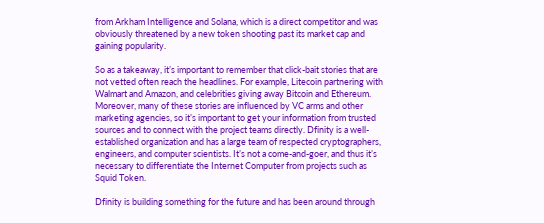from Arkham Intelligence and Solana, which is a direct competitor and was obviously threatened by a new token shooting past its market cap and gaining popularity.

So as a takeaway, it’s important to remember that click-bait stories that are not vetted often reach the headlines. For example, Litecoin partnering with Walmart and Amazon, and celebrities giving away Bitcoin and Ethereum. Moreover, many of these stories are influenced by VC arms and other marketing agencies, so it’s important to get your information from trusted sources and to connect with the project teams directly. Dfinity is a well-established organization and has a large team of respected cryptographers, engineers, and computer scientists. It’s not a come-and-goer, and thus it’s necessary to differentiate the Internet Computer from projects such as Squid Token.

Dfinity is building something for the future and has been around through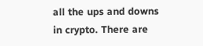all the ups and downs in crypto. There are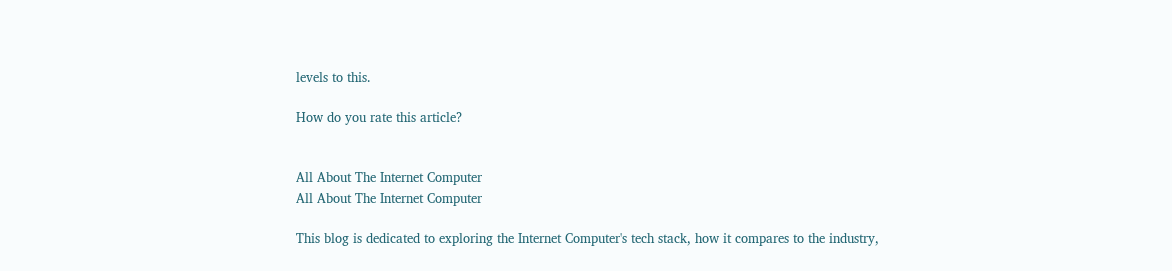levels to this.

How do you rate this article?


All About The Internet Computer
All About The Internet Computer

This blog is dedicated to exploring the Internet Computer's tech stack, how it compares to the industry,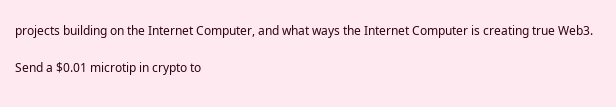projects building on the Internet Computer, and what ways the Internet Computer is creating true Web3.

Send a $0.01 microtip in crypto to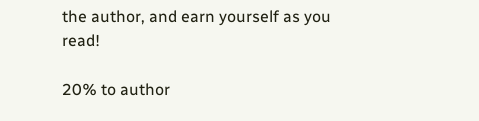the author, and earn yourself as you read!

20% to author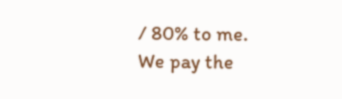/ 80% to me.
We pay the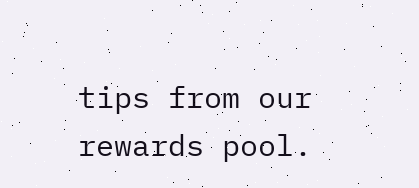tips from our rewards pool.